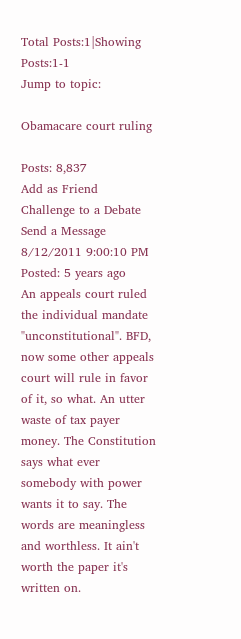Total Posts:1|Showing Posts:1-1
Jump to topic:

Obamacare court ruling

Posts: 8,837
Add as Friend
Challenge to a Debate
Send a Message
8/12/2011 9:00:10 PM
Posted: 5 years ago
An appeals court ruled the individual mandate "unconstitutional". BFD, now some other appeals court will rule in favor of it, so what. An utter waste of tax payer money. The Constitution says what ever somebody with power wants it to say. The words are meaningless and worthless. It ain't worth the paper it's written on.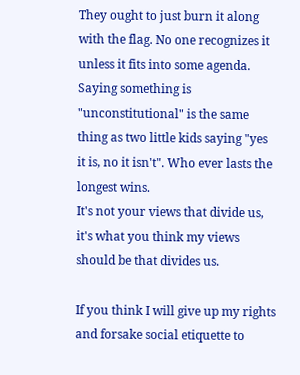They ought to just burn it along with the flag. No one recognizes it unless it fits into some agenda. Saying something is "unconstitutional" is the same thing as two little kids saying "yes it is, no it isn't". Who ever lasts the longest wins.
It's not your views that divide us, it's what you think my views should be that divides us.

If you think I will give up my rights and forsake social etiquette to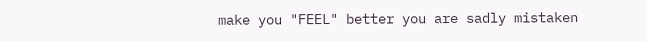make you "FEEL" better you are sadly mistaken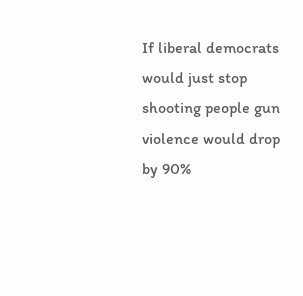If liberal democrats would just stop shooting people gun violence would drop by 90%